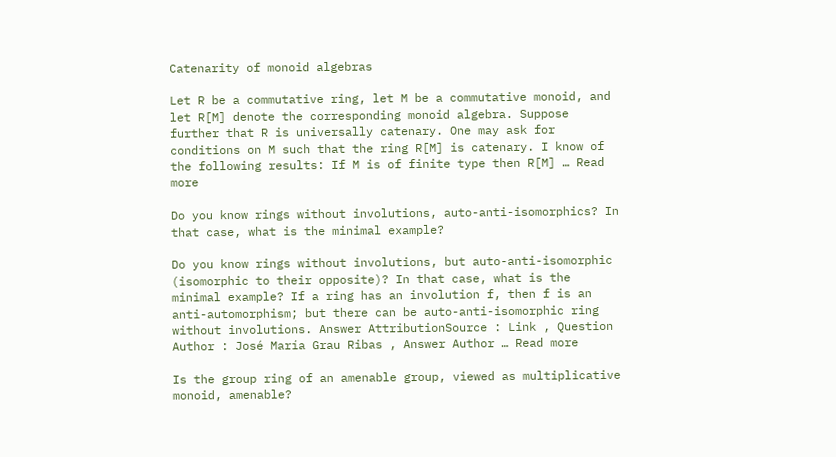Catenarity of monoid algebras

Let R be a commutative ring, let M be a commutative monoid, and let R[M] denote the corresponding monoid algebra. Suppose further that R is universally catenary. One may ask for conditions on M such that the ring R[M] is catenary. I know of the following results: If M is of finite type then R[M] … Read more

Do you know rings without involutions, auto-anti-isomorphics? In that case, what is the minimal example?

Do you know rings without involutions, but auto-anti-isomorphic (isomorphic to their opposite)? In that case, what is the minimal example? If a ring has an involution f, then f is an anti-automorphism; but there can be auto-anti-isomorphic ring without involutions. Answer AttributionSource : Link , Question Author : José María Grau Ribas , Answer Author … Read more

Is the group ring of an amenable group, viewed as multiplicative monoid, amenable?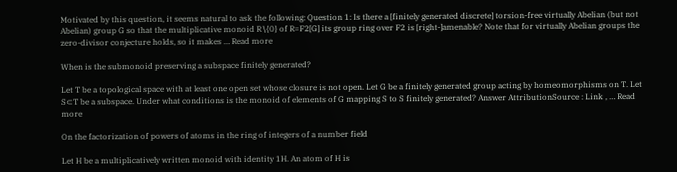Motivated by this question, it seems natural to ask the following: Question 1: Is there a [finitely generated discrete] torsion-free virtually Abelian (but not Abelian) group G so that the multiplicative monoid R∖{0} of R=F2[G] its group ring over F2 is [right-]amenable? Note that for virtually Abelian groups the zero-divisor conjecture holds, so it makes … Read more

When is the submonoid preserving a subspace finitely generated?

Let T be a topological space with at least one open set whose closure is not open. Let G be a finitely generated group acting by homeomorphisms on T. Let S⊂T be a subspace. Under what conditions is the monoid of elements of G mapping S to S finitely generated? Answer AttributionSource : Link , … Read more

On the factorization of powers of atoms in the ring of integers of a number field

Let H be a multiplicatively written monoid with identity 1H. An atom of H is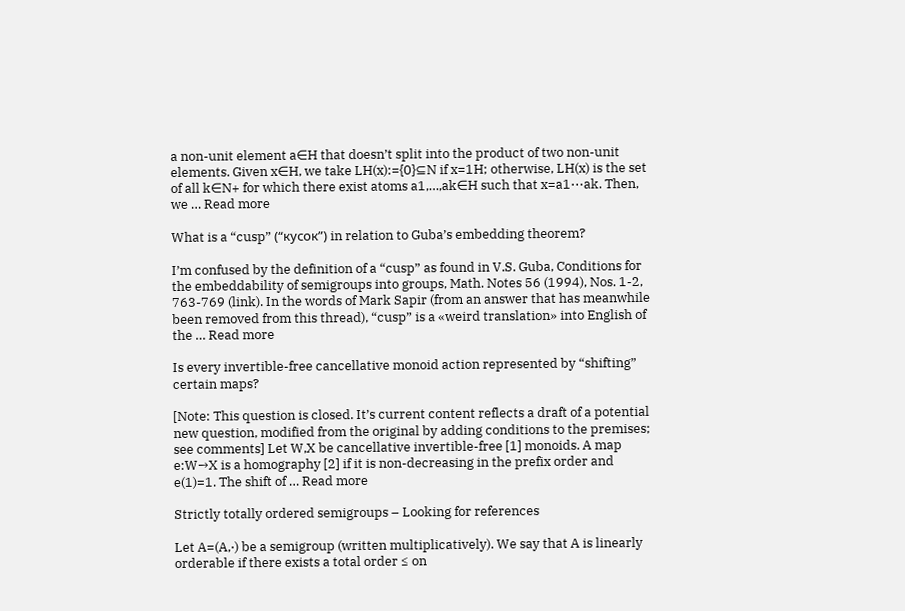a non-unit element a∈H that doesn’t split into the product of two non-unit elements. Given x∈H, we take LH(x):={0}⊆N if x=1H; otherwise, LH(x) is the set of all k∈N+ for which there exist atoms a1,…,ak∈H such that x=a1⋯ak. Then, we … Read more

What is a “cusp” (“кусок”) in relation to Guba’s embedding theorem?

I’m confused by the definition of a “cusp” as found in V.S. Guba, Conditions for the embeddability of semigroups into groups, Math. Notes 56 (1994), Nos. 1-2, 763-769 (link). In the words of Mark Sapir (from an answer that has meanwhile been removed from this thread), “cusp” is a «weird translation» into English of the … Read more

Is every invertible-free cancellative monoid action represented by “shifting” certain maps?

[Note: This question is closed. It’s current content reflects a draft of a potential new question, modified from the original by adding conditions to the premises; see comments] Let W,X be cancellative invertible-free [1] monoids. A map e:W→X is a homography [2] if it is non-decreasing in the prefix order and e(1)=1. The shift of … Read more

Strictly totally ordered semigroups – Looking for references

Let A=(A,⋅) be a semigroup (written multiplicatively). We say that A is linearly orderable if there exists a total order ≤ on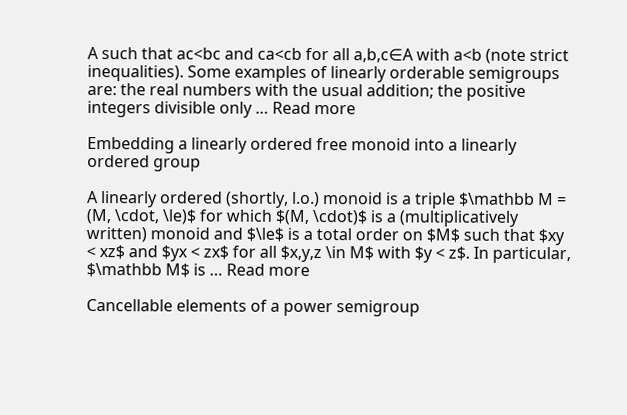A such that ac<bc and ca<cb for all a,b,c∈A with a<b (note strict inequalities). Some examples of linearly orderable semigroups are: the real numbers with the usual addition; the positive integers divisible only … Read more

Embedding a linearly ordered free monoid into a linearly ordered group

A linearly ordered (shortly, l.o.) monoid is a triple $\mathbb M = (M, \cdot, \le)$ for which $(M, \cdot)$ is a (multiplicatively written) monoid and $\le$ is a total order on $M$ such that $xy < xz$ and $yx < zx$ for all $x,y,z \in M$ with $y < z$. In particular, $\mathbb M$ is … Read more

Cancellable elements of a power semigroup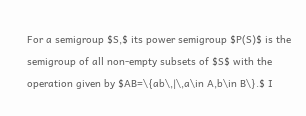For a semigroup $S,$ its power semigroup $P(S)$ is the semigroup of all non-empty subsets of $S$ with the operation given by $AB=\{ab\,|\,a\in A,b\in B\}.$ I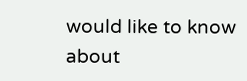would like to know about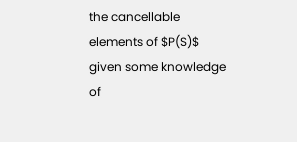the cancellable elements of $P(S)$ given some knowledge of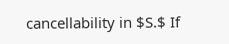cancellability in $S.$ If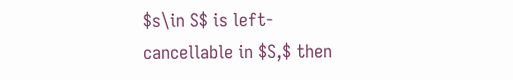$s\in S$ is left-cancellable in $S,$ then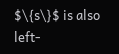$\{s\}$ is also left-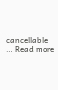cancellable … Read more